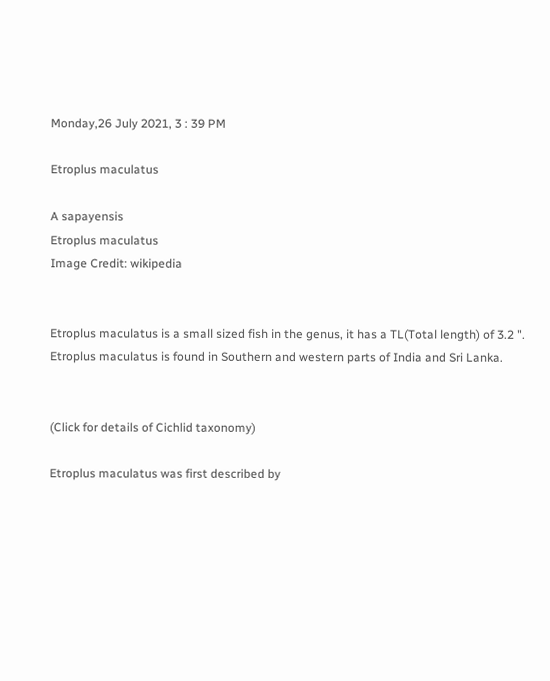Monday,26 July 2021, 3 : 39 PM

Etroplus maculatus

A sapayensis
Etroplus maculatus
Image Credit: wikipedia


Etroplus maculatus is a small sized fish in the genus, it has a TL(Total length) of 3.2 ".
Etroplus maculatus is found in Southern and western parts of India and Sri Lanka.


(Click for details of Cichlid taxonomy)

Etroplus maculatus was first described by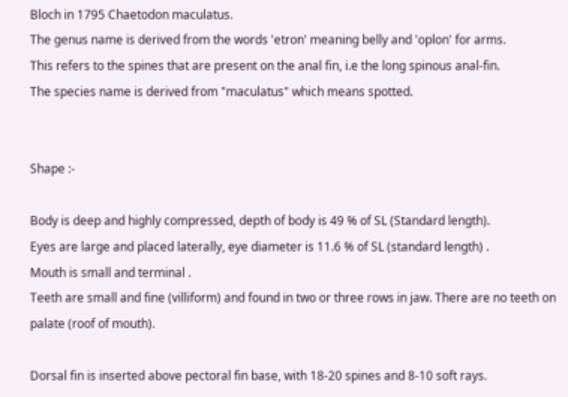Bloch in 1795 Chaetodon maculatus.
The genus name is derived from the words 'etron' meaning belly and 'oplon' for arms.
This refers to the spines that are present on the anal fin, i.e the long spinous anal-fin.
The species name is derived from "maculatus" which means spotted.


Shape :-

Body is deep and highly compressed, depth of body is 49 % of SL (Standard length).
Eyes are large and placed laterally, eye diameter is 11.6 % of SL (standard length) .
Mouth is small and terminal .
Teeth are small and fine (villiform) and found in two or three rows in jaw. There are no teeth on palate (roof of mouth).

Dorsal fin is inserted above pectoral fin base, with 18-20 spines and 8-10 soft rays.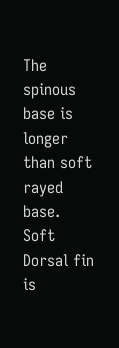The spinous base is longer than soft rayed base.
Soft Dorsal fin is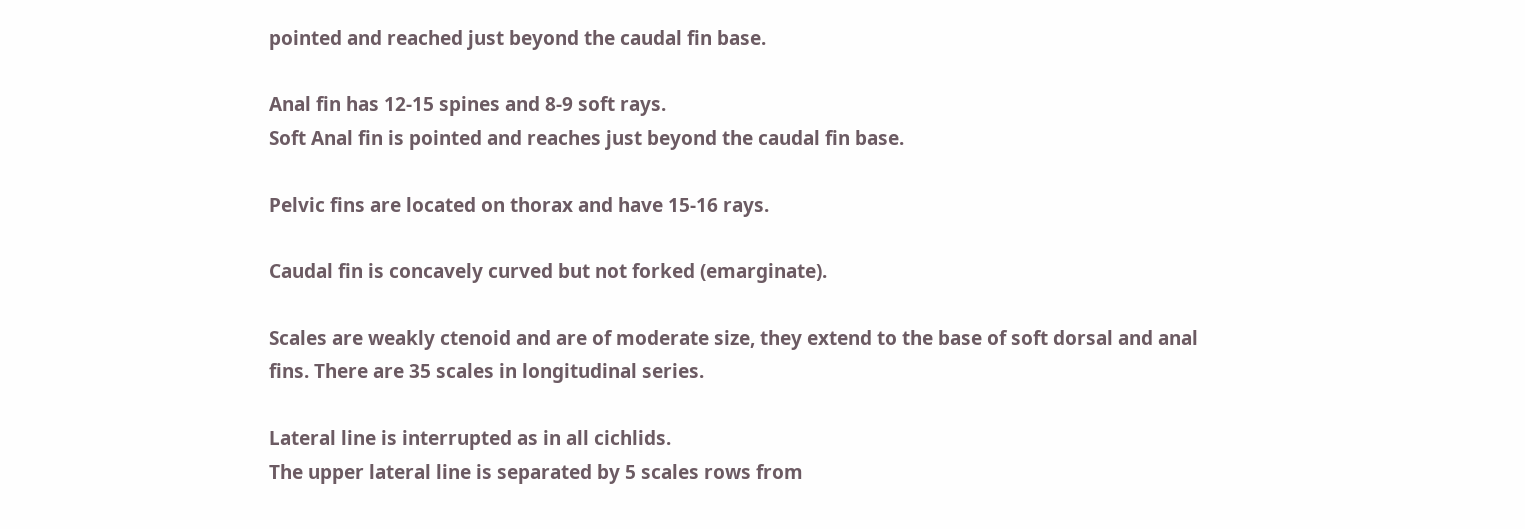pointed and reached just beyond the caudal fin base.

Anal fin has 12-15 spines and 8-9 soft rays.
Soft Anal fin is pointed and reaches just beyond the caudal fin base.

Pelvic fins are located on thorax and have 15-16 rays.

Caudal fin is concavely curved but not forked (emarginate).

Scales are weakly ctenoid and are of moderate size, they extend to the base of soft dorsal and anal fins. There are 35 scales in longitudinal series.

Lateral line is interrupted as in all cichlids.
The upper lateral line is separated by 5 scales rows from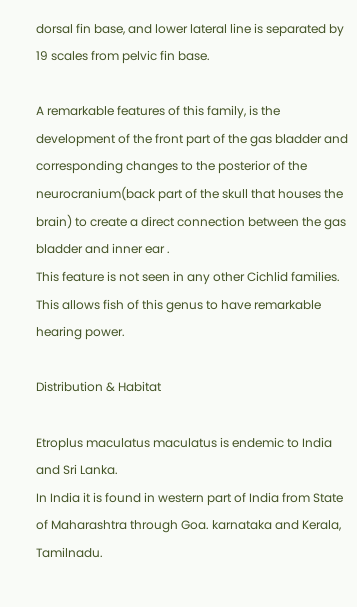dorsal fin base, and lower lateral line is separated by 19 scales from pelvic fin base.

A remarkable features of this family, is the development of the front part of the gas bladder and corresponding changes to the posterior of the neurocranium(back part of the skull that houses the brain) to create a direct connection between the gas bladder and inner ear .
This feature is not seen in any other Cichlid families.
This allows fish of this genus to have remarkable hearing power.

Distribution & Habitat

Etroplus maculatus maculatus is endemic to India and Sri Lanka.
In India it is found in western part of India from State of Maharashtra through Goa. karnataka and Kerala, Tamilnadu.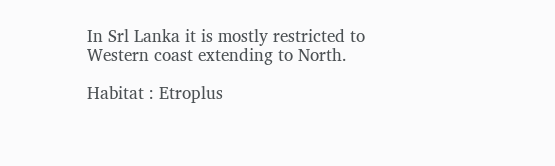In Srl Lanka it is mostly restricted to Western coast extending to North.

Habitat : Etroplus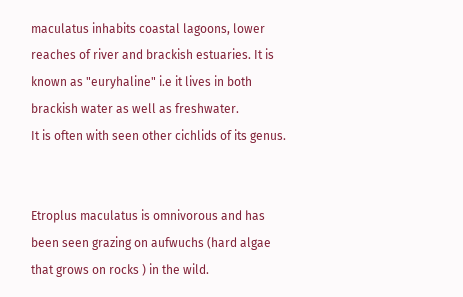maculatus inhabits coastal lagoons, lower reaches of river and brackish estuaries. It is known as "euryhaline" i.e it lives in both brackish water as well as freshwater.
It is often with seen other cichlids of its genus.


Etroplus maculatus is omnivorous and has been seen grazing on aufwuchs (hard algae that grows on rocks ) in the wild.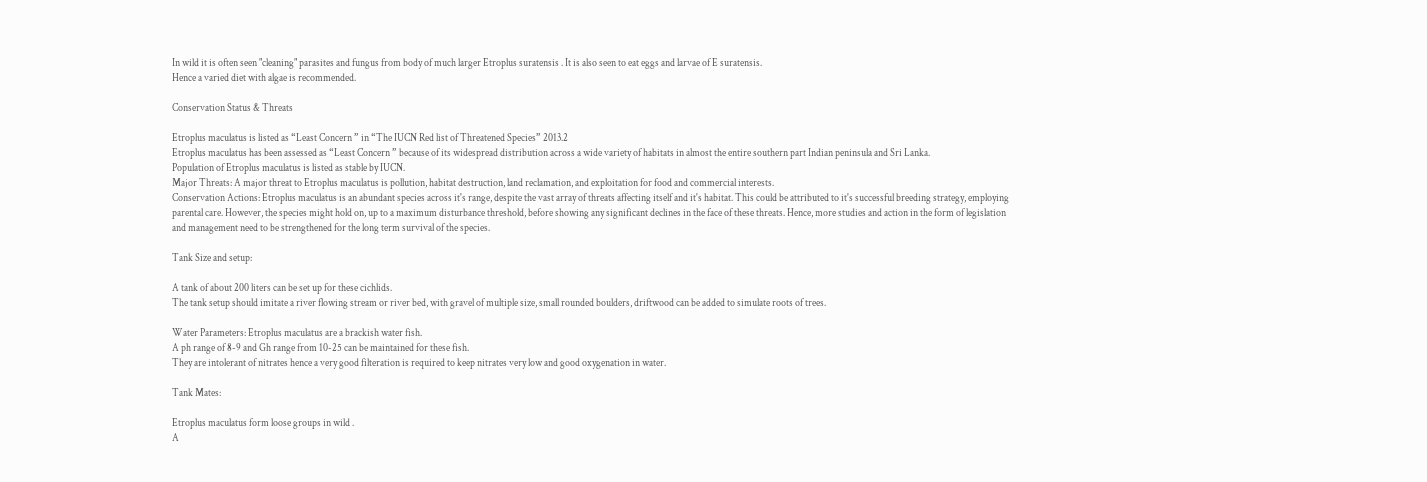In wild it is often seen "cleaning" parasites and fungus from body of much larger Etroplus suratensis . It is also seen to eat eggs and larvae of E suratensis.
Hence a varied diet with algae is recommended.

Conservation Status & Threats

Etroplus maculatus is listed as “Least Concern ” in “The IUCN Red list of Threatened Species” 2013.2
Etroplus maculatus has been assessed as “Least Concern ” because of its widespread distribution across a wide variety of habitats in almost the entire southern part Indian peninsula and Sri Lanka.
Population of Etroplus maculatus is listed as stable by IUCN.
Major Threats: A major threat to Etroplus maculatus is pollution, habitat destruction, land reclamation, and exploitation for food and commercial interests.
Conservation Actions: Etroplus maculatus is an abundant species across it's range, despite the vast array of threats affecting itself and it's habitat. This could be attributed to it's successful breeding strategy, employing parental care. However, the species might hold on, up to a maximum disturbance threshold, before showing any significant declines in the face of these threats. Hence, more studies and action in the form of legislation and management need to be strengthened for the long term survival of the species.

Tank Size and setup:

A tank of about 200 liters can be set up for these cichlids.
The tank setup should imitate a river flowing stream or river bed, with gravel of multiple size, small rounded boulders, driftwood can be added to simulate roots of trees.

Water Parameters: Etroplus maculatus are a brackish water fish.
A ph range of 8-9 and Gh range from 10-25 can be maintained for these fish.
They are intolerant of nitrates hence a very good filteration is required to keep nitrates very low and good oxygenation in water.

Tank Mates:

Etroplus maculatus form loose groups in wild .
A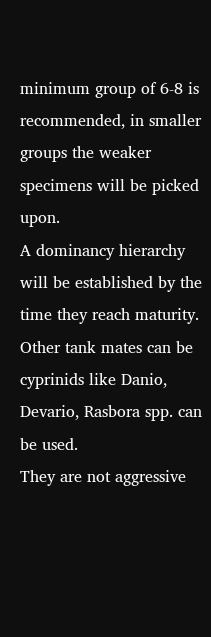minimum group of 6-8 is recommended, in smaller groups the weaker specimens will be picked upon.
A dominancy hierarchy will be established by the time they reach maturity.
Other tank mates can be cyprinids like Danio, Devario, Rasbora spp. can be used.
They are not aggressive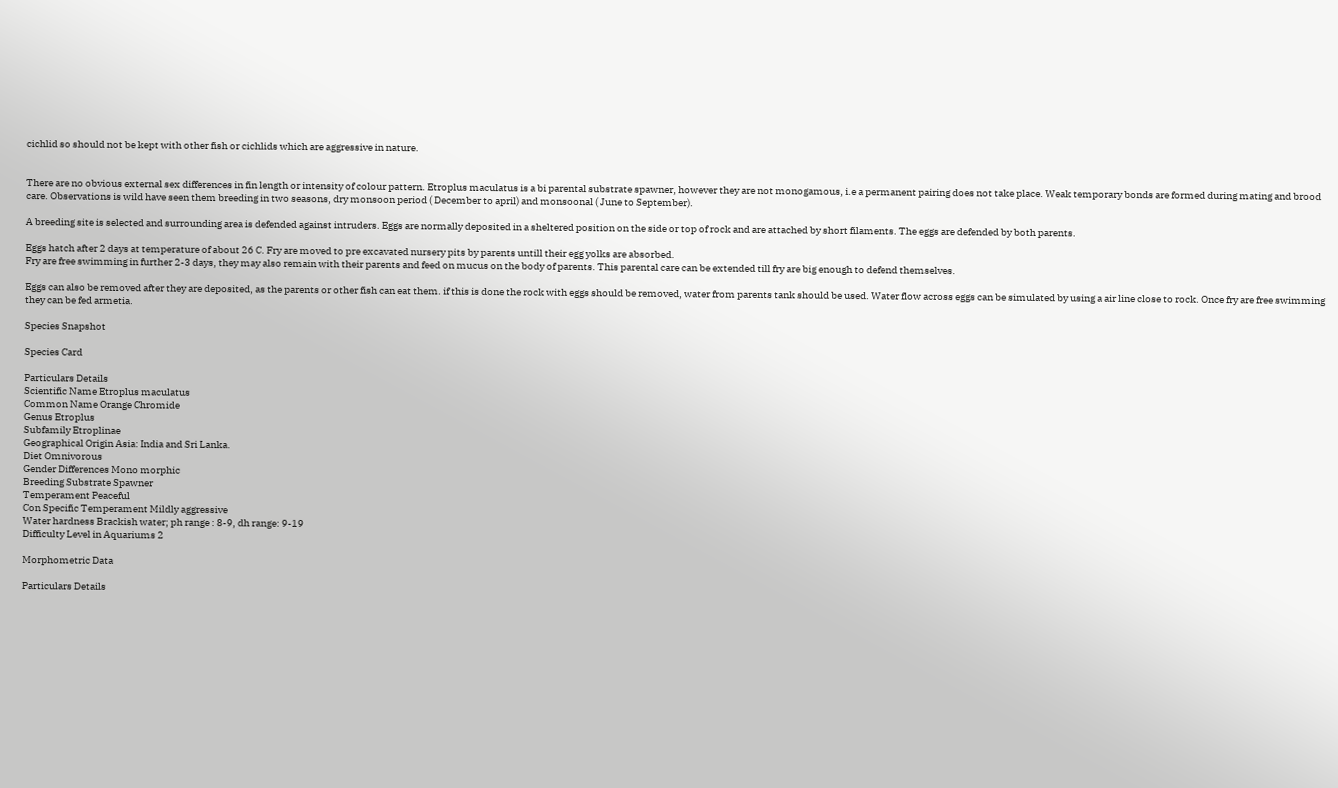cichlid so should not be kept with other fish or cichlids which are aggressive in nature.


There are no obvious external sex differences in fin length or intensity of colour pattern. Etroplus maculatus is a bi parental substrate spawner, however they are not monogamous, i.e a permanent pairing does not take place. Weak temporary bonds are formed during mating and brood care. Observations is wild have seen them breeding in two seasons, dry monsoon period ( December to april) and monsoonal ( June to September).

A breeding site is selected and surrounding area is defended against intruders. Eggs are normally deposited in a sheltered position on the side or top of rock and are attached by short filaments. The eggs are defended by both parents.

Eggs hatch after 2 days at temperature of about 26 C. Fry are moved to pre excavated nursery pits by parents untill their egg yolks are absorbed.
Fry are free swimming in further 2-3 days, they may also remain with their parents and feed on mucus on the body of parents. This parental care can be extended till fry are big enough to defend themselves.

Eggs can also be removed after they are deposited, as the parents or other fish can eat them. if this is done the rock with eggs should be removed, water from parents tank should be used. Water flow across eggs can be simulated by using a air line close to rock. Once fry are free swimming they can be fed armetia.

Species Snapshot

Species Card

Particulars Details
Scientific Name Etroplus maculatus
Common Name Orange Chromide
Genus Etroplus
Subfamily Etroplinae
Geographical Origin Asia: India and Sri Lanka.
Diet Omnivorous
Gender Differences Mono morphic
Breeding Substrate Spawner
Temperament Peaceful
Con Specific Temperament Mildly aggressive
Water hardness Brackish water; ph range : 8-9, dh range: 9-19
Difficulty Level in Aquariums 2

Morphometric Data

Particulars Details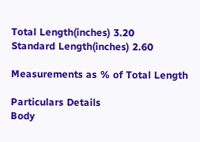Total Length(inches) 3.20
Standard Length(inches) 2.60

Measurements as % of Total Length

Particulars Details
Body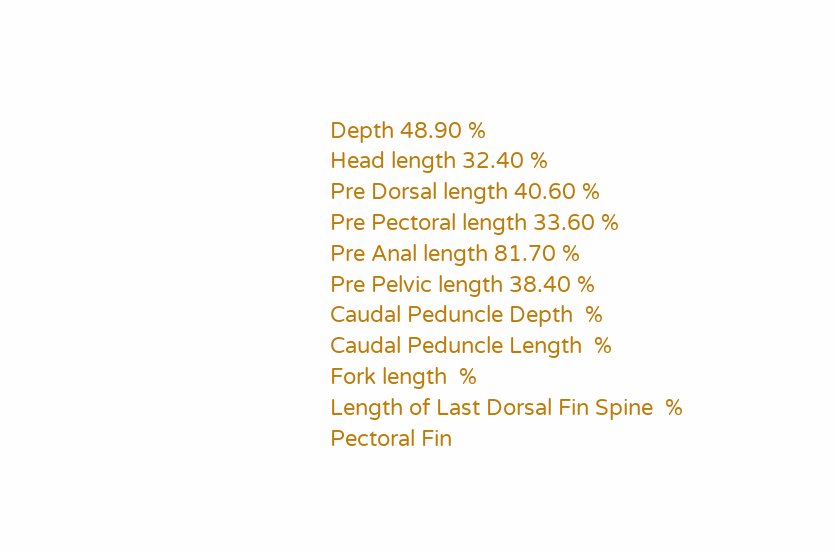Depth 48.90 %
Head length 32.40 %
Pre Dorsal length 40.60 %
Pre Pectoral length 33.60 %
Pre Anal length 81.70 %
Pre Pelvic length 38.40 %
Caudal Peduncle Depth  %
Caudal Peduncle Length  %
Fork length  %
Length of Last Dorsal Fin Spine  %
Pectoral Fin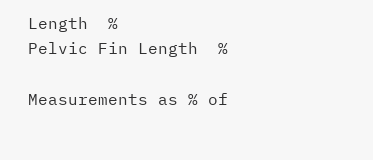Length  %
Pelvic Fin Length  %

Measurements as % of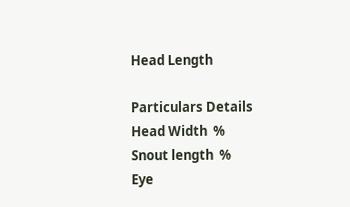Head Length

Particulars Details
Head Width  %
Snout length  %
Eye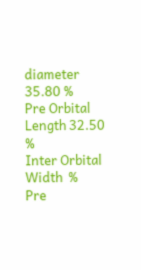diameter 35.80 %
Pre Orbital Length 32.50 %
Inter Orbital Width  %
Pre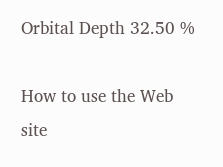Orbital Depth 32.50 %

How to use the Web site